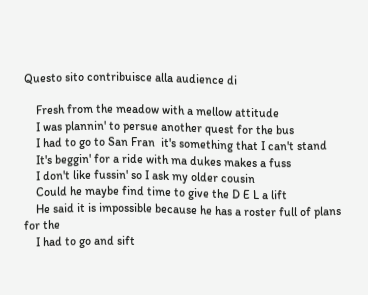Questo sito contribuisce alla audience di

    Fresh from the meadow with a mellow attitude
    I was plannin' to persue another quest for the bus
    I had to go to San Fran  it's something that I can't stand
    It's beggin' for a ride with ma dukes makes a fuss
    I don't like fussin' so I ask my older cousin
    Could he maybe find time to give the D E L a lift
    He said it is impossible because he has a roster full of plans for the
    I had to go and sift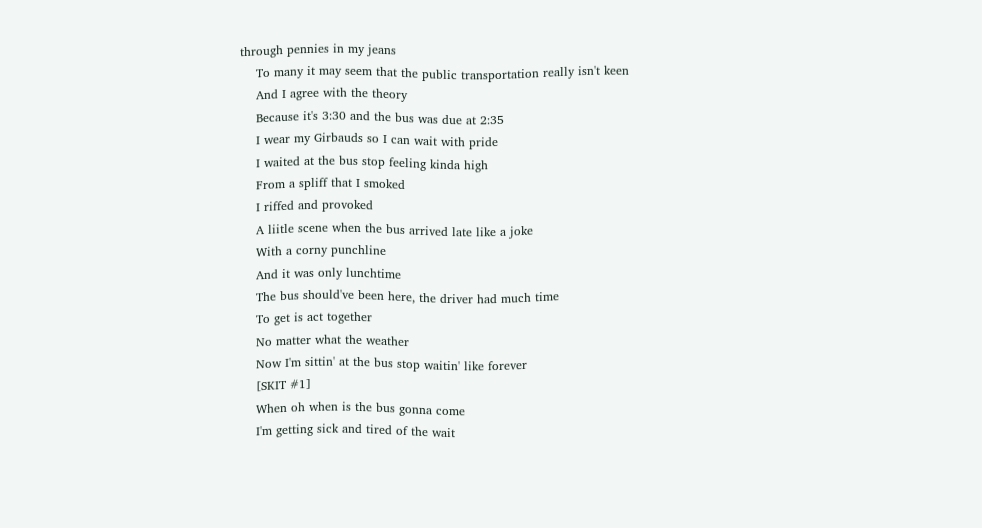through pennies in my jeans
    To many it may seem that the public transportation really isn't keen
    And I agree with the theory
    Because it's 3:30 and the bus was due at 2:35
    I wear my Girbauds so I can wait with pride
    I waited at the bus stop feeling kinda high
    From a spliff that I smoked
    I riffed and provoked
    A liitle scene when the bus arrived late like a joke
    With a corny punchline
    And it was only lunchtime
    The bus should've been here, the driver had much time
    To get is act together
    No matter what the weather
    Now I'm sittin' at the bus stop waitin' like forever
    [SKIT #1]
    When oh when is the bus gonna come
    I'm getting sick and tired of the wait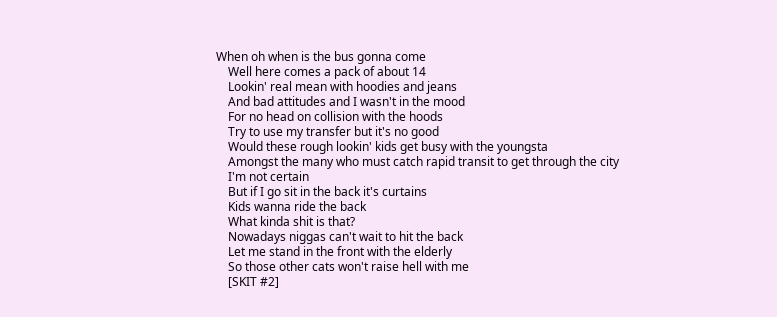When oh when is the bus gonna come
    Well here comes a pack of about 14
    Lookin' real mean with hoodies and jeans
    And bad attitudes and I wasn't in the mood
    For no head on collision with the hoods
    Try to use my transfer but it's no good
    Would these rough lookin' kids get busy with the youngsta
    Amongst the many who must catch rapid transit to get through the city
    I'm not certain
    But if I go sit in the back it's curtains
    Kids wanna ride the back
    What kinda shit is that?
    Nowadays niggas can't wait to hit the back
    Let me stand in the front with the elderly
    So those other cats won't raise hell with me
    [SKIT #2]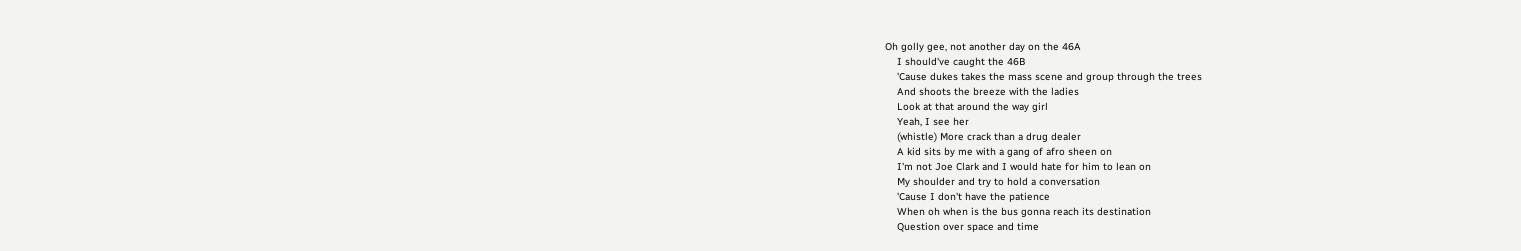Oh golly gee, not another day on the 46A
    I should've caught the 46B
    'Cause dukes takes the mass scene and group through the trees
    And shoots the breeze with the ladies
    Look at that around the way girl
    Yeah, I see her
    (whistle) More crack than a drug dealer
    A kid sits by me with a gang of afro sheen on
    I'm not Joe Clark and I would hate for him to lean on
    My shoulder and try to hold a conversation
    'Cause I don't have the patience
    When oh when is the bus gonna reach its destination
    Question over space and time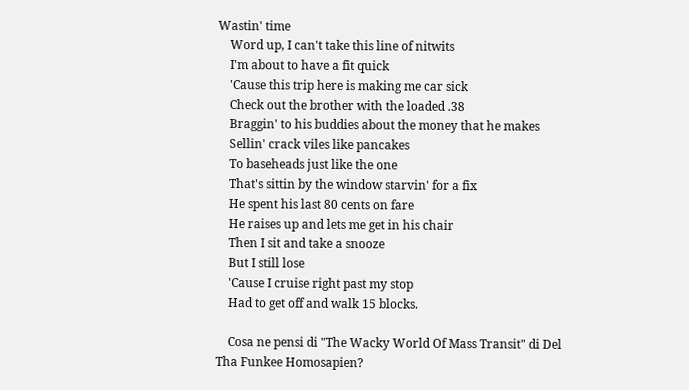Wastin' time
    Word up, I can't take this line of nitwits
    I'm about to have a fit quick
    'Cause this trip here is making me car sick
    Check out the brother with the loaded .38
    Braggin' to his buddies about the money that he makes
    Sellin' crack viles like pancakes
    To baseheads just like the one
    That's sittin by the window starvin' for a fix
    He spent his last 80 cents on fare
    He raises up and lets me get in his chair
    Then I sit and take a snooze
    But I still lose
    'Cause I cruise right past my stop
    Had to get off and walk 15 blocks.

    Cosa ne pensi di "The Wacky World Of Mass Transit" di Del Tha Funkee Homosapien?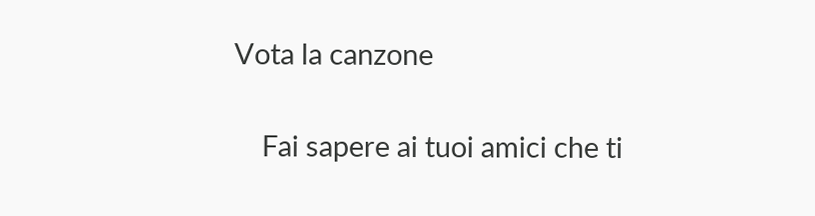Vota la canzone

    Fai sapere ai tuoi amici che ti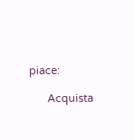piace:

      Acquista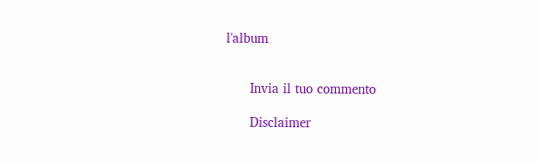l'album


      Invia il tuo commento

      Disclaimer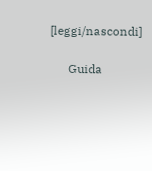[leggi/nascondi]

      Guida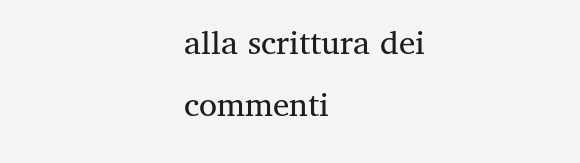alla scrittura dei commenti